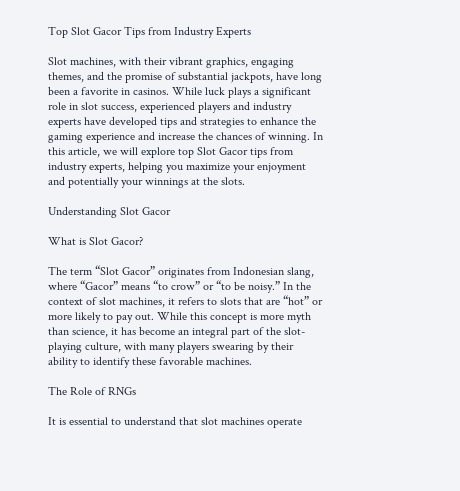Top Slot Gacor Tips from Industry Experts

Slot machines, with their vibrant graphics, engaging themes, and the promise of substantial jackpots, have long been a favorite in casinos. While luck plays a significant role in slot success, experienced players and industry experts have developed tips and strategies to enhance the gaming experience and increase the chances of winning. In this article, we will explore top Slot Gacor tips from industry experts, helping you maximize your enjoyment and potentially your winnings at the slots.

Understanding Slot Gacor

What is Slot Gacor?

The term “Slot Gacor” originates from Indonesian slang, where “Gacor” means “to crow” or “to be noisy.” In the context of slot machines, it refers to slots that are “hot” or more likely to pay out. While this concept is more myth than science, it has become an integral part of the slot-playing culture, with many players swearing by their ability to identify these favorable machines.

The Role of RNGs

It is essential to understand that slot machines operate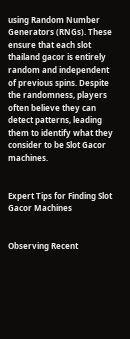using Random Number Generators (RNGs). These ensure that each slot thailand gacor is entirely random and independent of previous spins. Despite the randomness, players often believe they can detect patterns, leading them to identify what they consider to be Slot Gacor machines.


Expert Tips for Finding Slot Gacor Machines


Observing Recent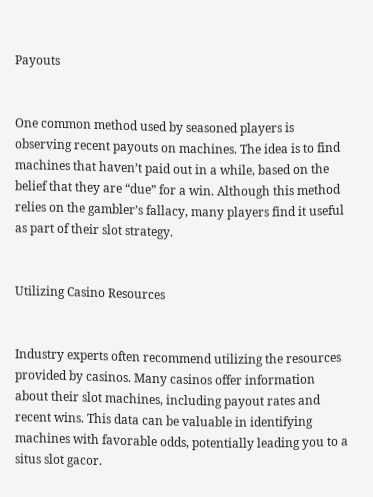Payouts


One common method used by seasoned players is observing recent payouts on machines. The idea is to find machines that haven’t paid out in a while, based on the belief that they are “due” for a win. Although this method relies on the gambler’s fallacy, many players find it useful as part of their slot strategy.


Utilizing Casino Resources


Industry experts often recommend utilizing the resources provided by casinos. Many casinos offer information about their slot machines, including payout rates and recent wins. This data can be valuable in identifying machines with favorable odds, potentially leading you to a situs slot gacor.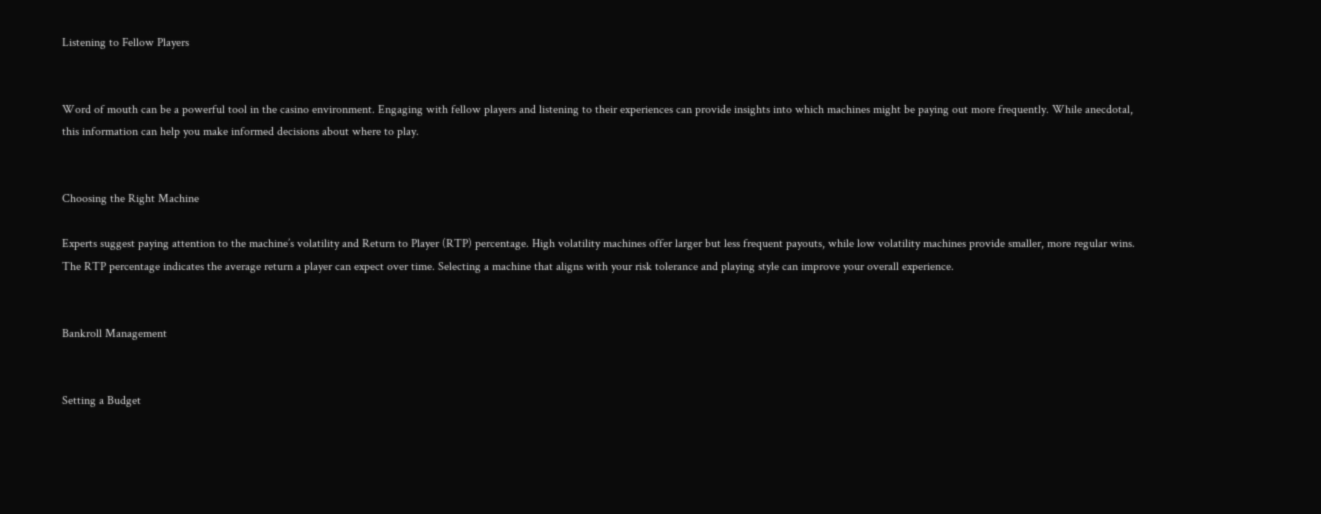Listening to Fellow Players


Word of mouth can be a powerful tool in the casino environment. Engaging with fellow players and listening to their experiences can provide insights into which machines might be paying out more frequently. While anecdotal, this information can help you make informed decisions about where to play.


Choosing the Right Machine

Experts suggest paying attention to the machine’s volatility and Return to Player (RTP) percentage. High volatility machines offer larger but less frequent payouts, while low volatility machines provide smaller, more regular wins. The RTP percentage indicates the average return a player can expect over time. Selecting a machine that aligns with your risk tolerance and playing style can improve your overall experience.


Bankroll Management


Setting a Budget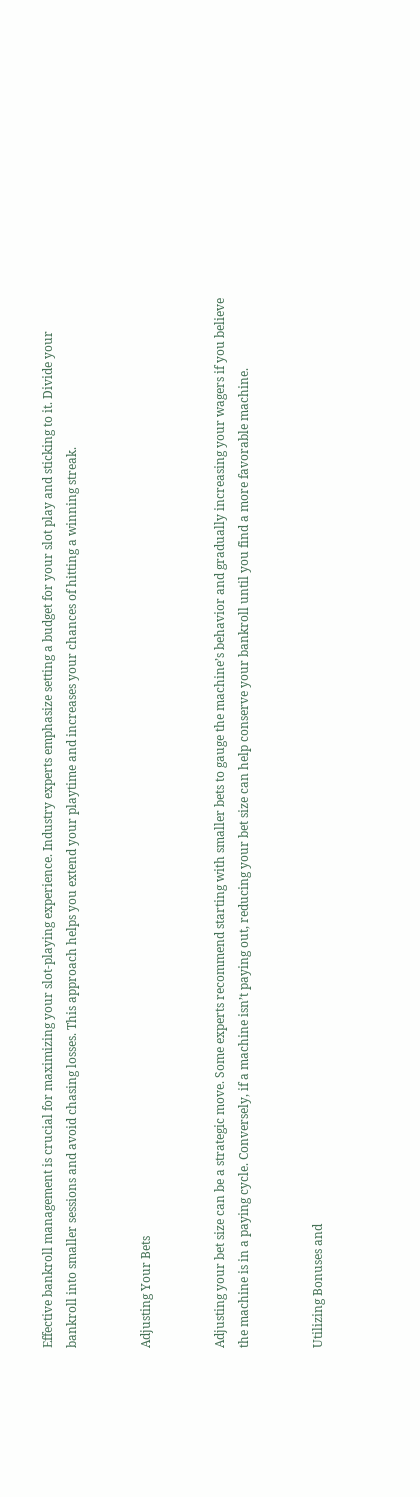Effective bankroll management is crucial for maximizing your slot-playing experience. Industry experts emphasize setting a budget for your slot play and sticking to it. Divide your bankroll into smaller sessions and avoid chasing losses. This approach helps you extend your playtime and increases your chances of hitting a winning streak.


Adjusting Your Bets


Adjusting your bet size can be a strategic move. Some experts recommend starting with smaller bets to gauge the machine’s behavior and gradually increasing your wagers if you believe the machine is in a paying cycle. Conversely, if a machine isn’t paying out, reducing your bet size can help conserve your bankroll until you find a more favorable machine.


Utilizing Bonuses and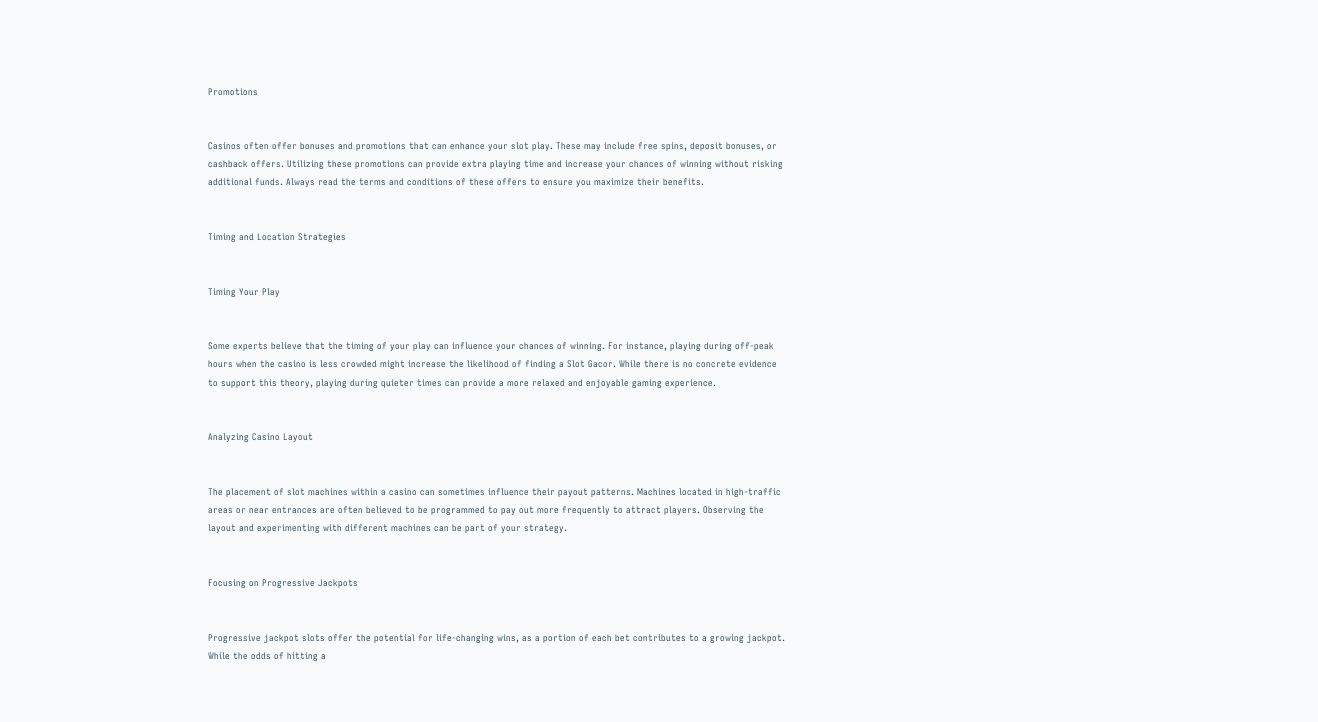Promotions


Casinos often offer bonuses and promotions that can enhance your slot play. These may include free spins, deposit bonuses, or cashback offers. Utilizing these promotions can provide extra playing time and increase your chances of winning without risking additional funds. Always read the terms and conditions of these offers to ensure you maximize their benefits.


Timing and Location Strategies


Timing Your Play


Some experts believe that the timing of your play can influence your chances of winning. For instance, playing during off-peak hours when the casino is less crowded might increase the likelihood of finding a Slot Gacor. While there is no concrete evidence to support this theory, playing during quieter times can provide a more relaxed and enjoyable gaming experience.


Analyzing Casino Layout


The placement of slot machines within a casino can sometimes influence their payout patterns. Machines located in high-traffic areas or near entrances are often believed to be programmed to pay out more frequently to attract players. Observing the layout and experimenting with different machines can be part of your strategy.


Focusing on Progressive Jackpots


Progressive jackpot slots offer the potential for life-changing wins, as a portion of each bet contributes to a growing jackpot. While the odds of hitting a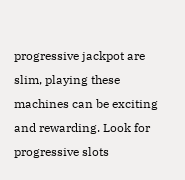progressive jackpot are slim, playing these machines can be exciting and rewarding. Look for progressive slots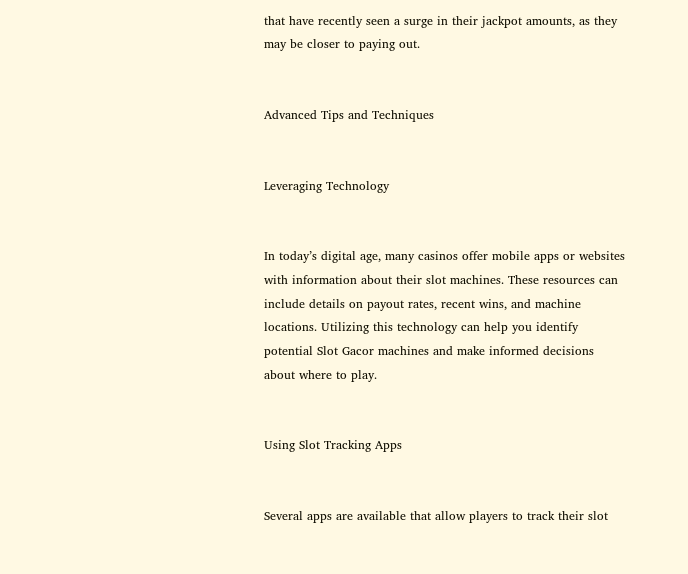that have recently seen a surge in their jackpot amounts, as they may be closer to paying out.


Advanced Tips and Techniques


Leveraging Technology


In today’s digital age, many casinos offer mobile apps or websites with information about their slot machines. These resources can include details on payout rates, recent wins, and machine locations. Utilizing this technology can help you identify potential Slot Gacor machines and make informed decisions about where to play.


Using Slot Tracking Apps


Several apps are available that allow players to track their slot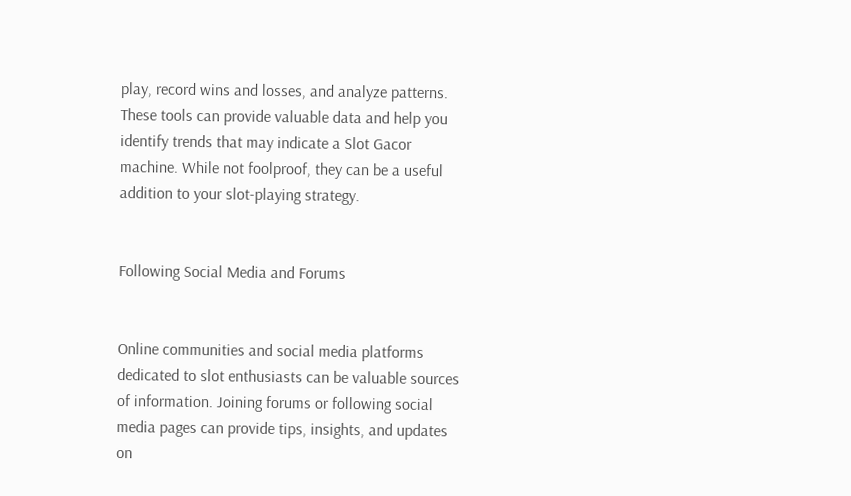play, record wins and losses, and analyze patterns. These tools can provide valuable data and help you identify trends that may indicate a Slot Gacor machine. While not foolproof, they can be a useful addition to your slot-playing strategy.


Following Social Media and Forums


Online communities and social media platforms dedicated to slot enthusiasts can be valuable sources of information. Joining forums or following social media pages can provide tips, insights, and updates on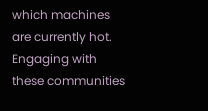which machines are currently hot. Engaging with these communities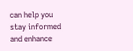can help you stay informed and enhance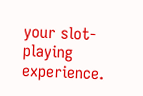your slot-playing experience.